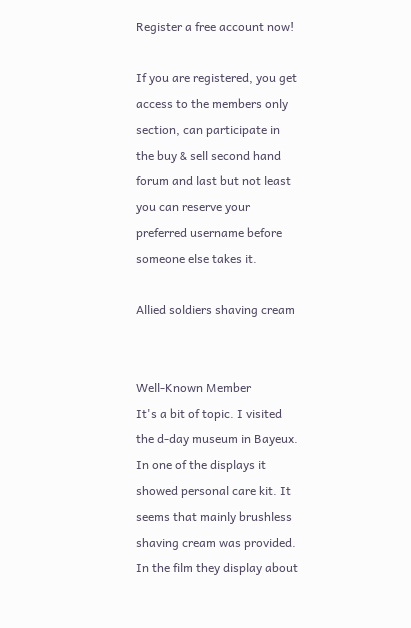Register a free account now!

If you are registered, you get access to the members only section, can participate in the buy & sell second hand forum and last but not least you can reserve your preferred username before someone else takes it.

Allied soldiers shaving cream


Well-Known Member
It's a bit of topic. I visited the d-day museum in Bayeux. In one of the displays it showed personal care kit. It seems that mainly brushless shaving cream was provided. In the film they display about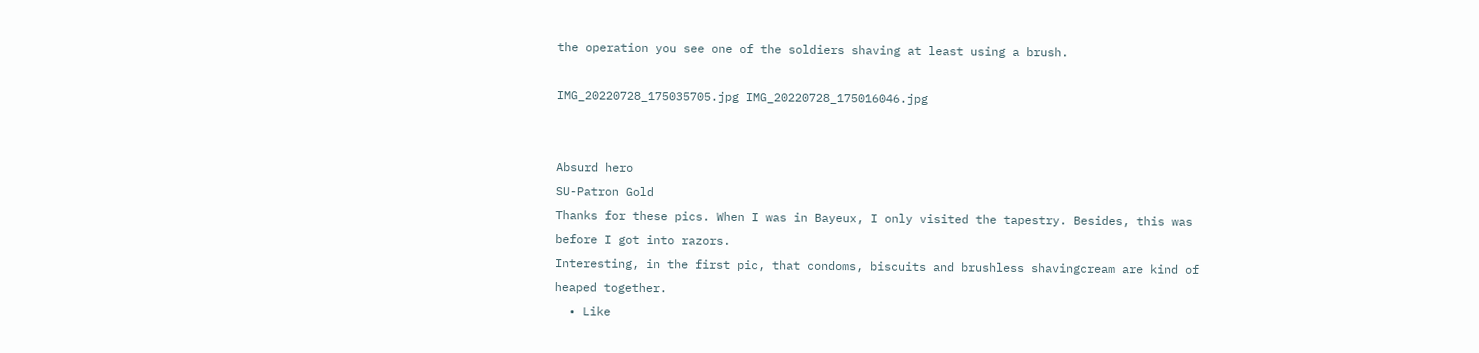the operation you see one of the soldiers shaving at least using a brush.

IMG_20220728_175035705.jpg IMG_20220728_175016046.jpg


Absurd hero
SU-Patron Gold
Thanks for these pics. When I was in Bayeux, I only visited the tapestry. Besides, this was before I got into razors.
Interesting, in the first pic, that condoms, biscuits and brushless shavingcream are kind of heaped together.
  • Like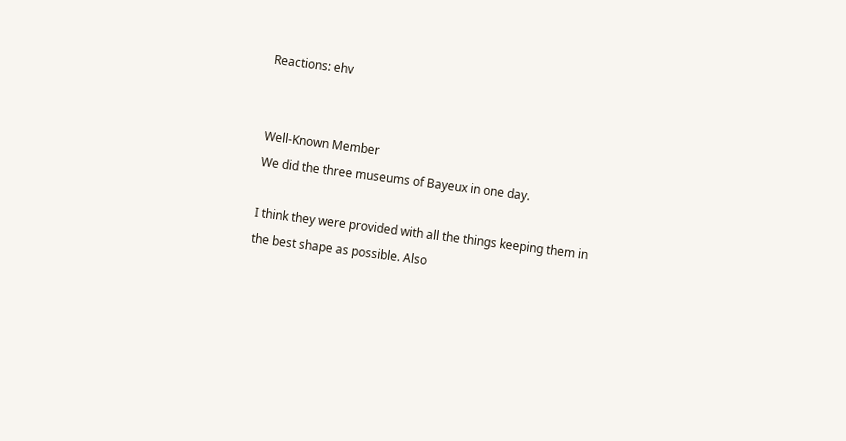Reactions: ehv


Well-Known Member
We did the three museums of Bayeux in one day.

I think they were provided with all the things keeping them in the best shape as possible. Also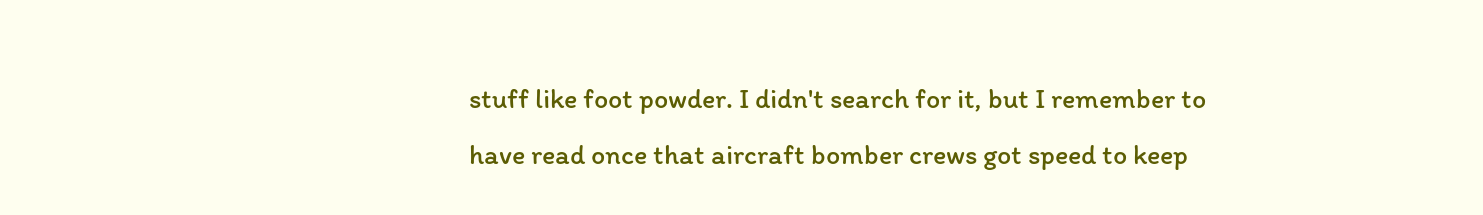stuff like foot powder. I didn't search for it, but I remember to have read once that aircraft bomber crews got speed to keep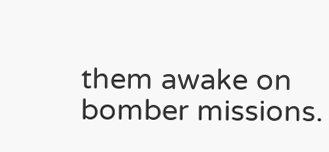them awake on bomber missions.